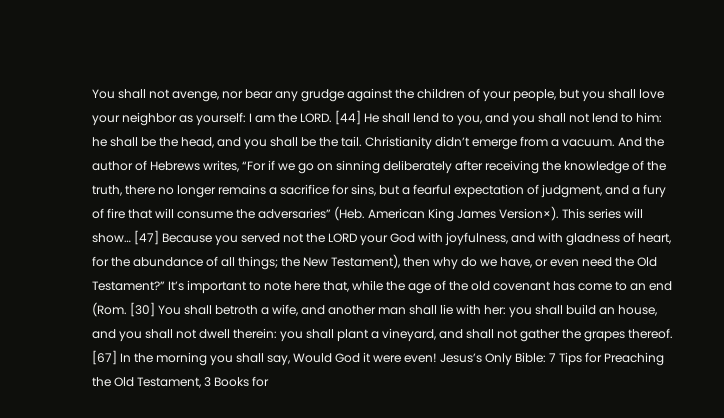You shall not avenge, nor bear any grudge against the children of your people, but you shall love your neighbor as yourself: I am the LORD. [44] He shall lend to you, and you shall not lend to him: he shall be the head, and you shall be the tail. Christianity didn’t emerge from a vacuum. And the author of Hebrews writes, “For if we go on sinning deliberately after receiving the knowledge of the truth, there no longer remains a sacrifice for sins, but a fearful expectation of judgment, and a fury of fire that will consume the adversaries” (Heb. American King James Version×). This series will show… [47] Because you served not the LORD your God with joyfulness, and with gladness of heart, for the abundance of all things; the New Testament), then why do we have, or even need the Old Testament?” It’s important to note here that, while the age of the old covenant has come to an end (Rom. [30] You shall betroth a wife, and another man shall lie with her: you shall build an house, and you shall not dwell therein: you shall plant a vineyard, and shall not gather the grapes thereof. [67] In the morning you shall say, Would God it were even! Jesus’s Only Bible: 7 Tips for Preaching the Old Testament, 3 Books for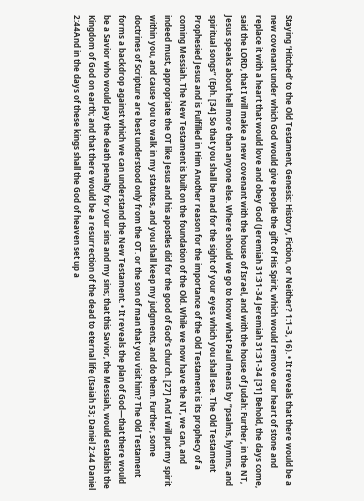Staying ‘Hitched’ to the Old Testament, Genesis: History, Fiction, or Neither? 1:1–3, 16). • It reveals that there would be a new covenant under which God would give people the gift of His Spirit, which would remove our heart of stone and replace it with a heart that would love and obey God (Jeremiah 31:31-34 Jeremiah 31:31-34 [31] Behold, the days come, said the LORD, that I will make a new covenant with the house of Israel, and with the house of Judah: Further, in the NT, Jesus speaks about hell more than anyone else. Where should we go to know what Paul means by “psalms, hymns, and spiritual songs” (Eph. [34] So that you shall be mad for the sight of your eyes which you shall see. The Old Testament Prophesied Jesus and is Fulfilled in Him Another reason for the importance of the Old Testament is its prophecy of a coming Messiah. The New Testament is built on the foundation of the Old. While we now have the NT, we can, and indeed must, appropriate the OT like Jesus and his apostles did for the good of God’s church. [27] And I will put my spirit within you, and cause you to walk in my statutes, and you shall keep my judgments, and do them. Further, some doctrines of Scripture are best understood only from the OT. or the son of man that you visit him? The Old Testament forms a backdrop against which we can understand the New Testament. • It reveals the plan of God—that there would be a Savior who would pay the death penalty for your sins and my sins; that this Savior, the Messiah, would establish the Kingdom of God on earth; and that there would be a resurrection of the dead to eternal life (Isaiah 53; Daniel 2:44 Daniel 2:44And in the days of these kings shall the God of heaven set up a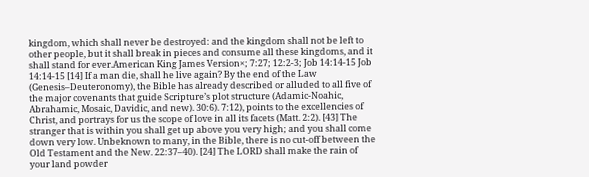kingdom, which shall never be destroyed: and the kingdom shall not be left to other people, but it shall break in pieces and consume all these kingdoms, and it shall stand for ever.American King James Version×; 7:27; 12:2-3; Job 14:14-15 Job 14:14-15 [14] If a man die, shall he live again? By the end of the Law (Genesis–Deuteronomy), the Bible has already described or alluded to all five of the major covenants that guide Scripture’s plot structure (Adamic-Noahic, Abrahamic, Mosaic, Davidic, and new). 30:6). 7:12), points to the excellencies of Christ, and portrays for us the scope of love in all its facets (Matt. 2:2). [43] The stranger that is within you shall get up above you very high; and you shall come down very low. Unbeknown to many, in the Bible, there is no cut-off between the Old Testament and the New. 22:37–40). [24] The LORD shall make the rain of your land powder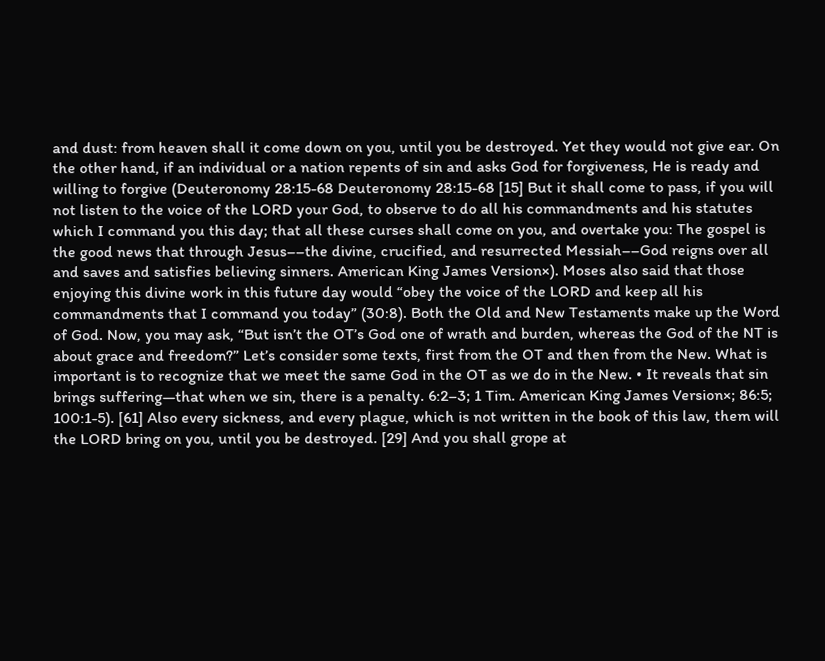and dust: from heaven shall it come down on you, until you be destroyed. Yet they would not give ear. On the other hand, if an individual or a nation repents of sin and asks God for forgiveness, He is ready and willing to forgive (Deuteronomy 28:15-68 Deuteronomy 28:15-68 [15] But it shall come to pass, if you will not listen to the voice of the LORD your God, to observe to do all his commandments and his statutes which I command you this day; that all these curses shall come on you, and overtake you: The gospel is the good news that through Jesus––the divine, crucified, and resurrected Messiah––God reigns over all and saves and satisfies believing sinners. American King James Version×). Moses also said that those enjoying this divine work in this future day would “obey the voice of the LORD and keep all his commandments that I command you today” (30:8). Both the Old and New Testaments make up the Word of God. Now, you may ask, “But isn’t the OT’s God one of wrath and burden, whereas the God of the NT is about grace and freedom?” Let’s consider some texts, first from the OT and then from the New. What is important is to recognize that we meet the same God in the OT as we do in the New. • It reveals that sin brings suffering—that when we sin, there is a penalty. 6:2–3; 1 Tim. American King James Version×; 86:5; 100:1-5). [61] Also every sickness, and every plague, which is not written in the book of this law, them will the LORD bring on you, until you be destroyed. [29] And you shall grope at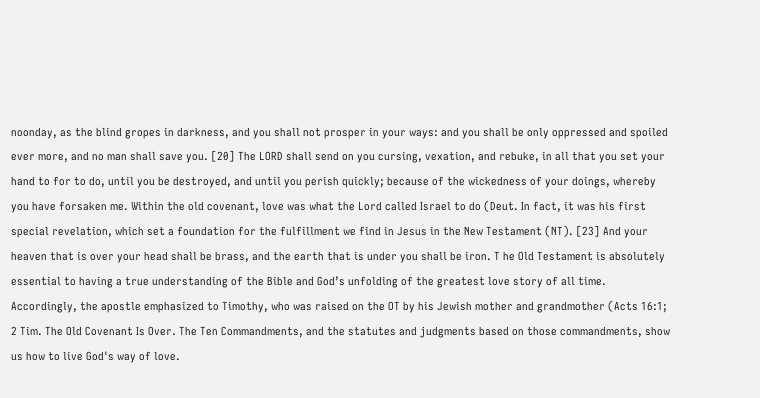noonday, as the blind gropes in darkness, and you shall not prosper in your ways: and you shall be only oppressed and spoiled ever more, and no man shall save you. [20] The LORD shall send on you cursing, vexation, and rebuke, in all that you set your hand to for to do, until you be destroyed, and until you perish quickly; because of the wickedness of your doings, whereby you have forsaken me. Within the old covenant, love was what the Lord called Israel to do (Deut. In fact, it was his first special revelation, which set a foundation for the fulfillment we find in Jesus in the New Testament (NT). [23] And your heaven that is over your head shall be brass, and the earth that is under you shall be iron. T he Old Testament is absolutely essential to having a true understanding of the Bible and God’s unfolding of the greatest love story of all time. Accordingly, the apostle emphasized to Timothy, who was raised on the OT by his Jewish mother and grandmother (Acts 16:1; 2 Tim. The Old Covenant Is Over. The Ten Commandments, and the statutes and judgments based on those commandments, show us how to live God's way of love.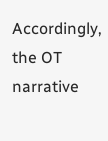Accordingly, the OT narrative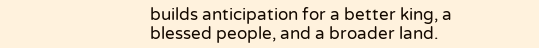builds anticipation for a better king, a blessed people, and a broader land.